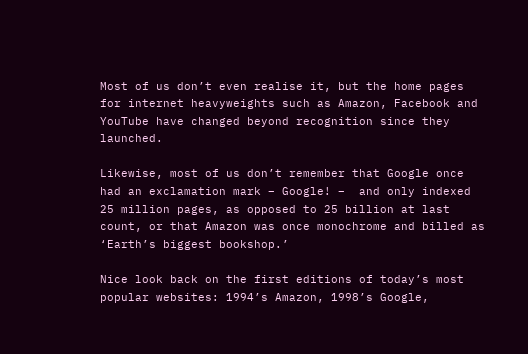Most of us don’t even realise it, but the home pages for internet heavyweights such as Amazon, Facebook and YouTube have changed beyond recognition since they launched.

Likewise, most of us don’t remember that Google once had an exclamation mark – Google! –  and only indexed 25 million pages, as opposed to 25 billion at last count, or that Amazon was once monochrome and billed as ‘Earth’s biggest bookshop.’

Nice look back on the first editions of today’s most popular websites: 1994’s Amazon, 1998’s Google,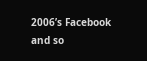2006’s Facebook and so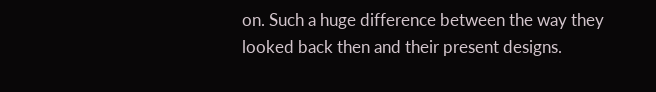on. Such a huge difference between the way they looked back then and their present designs.